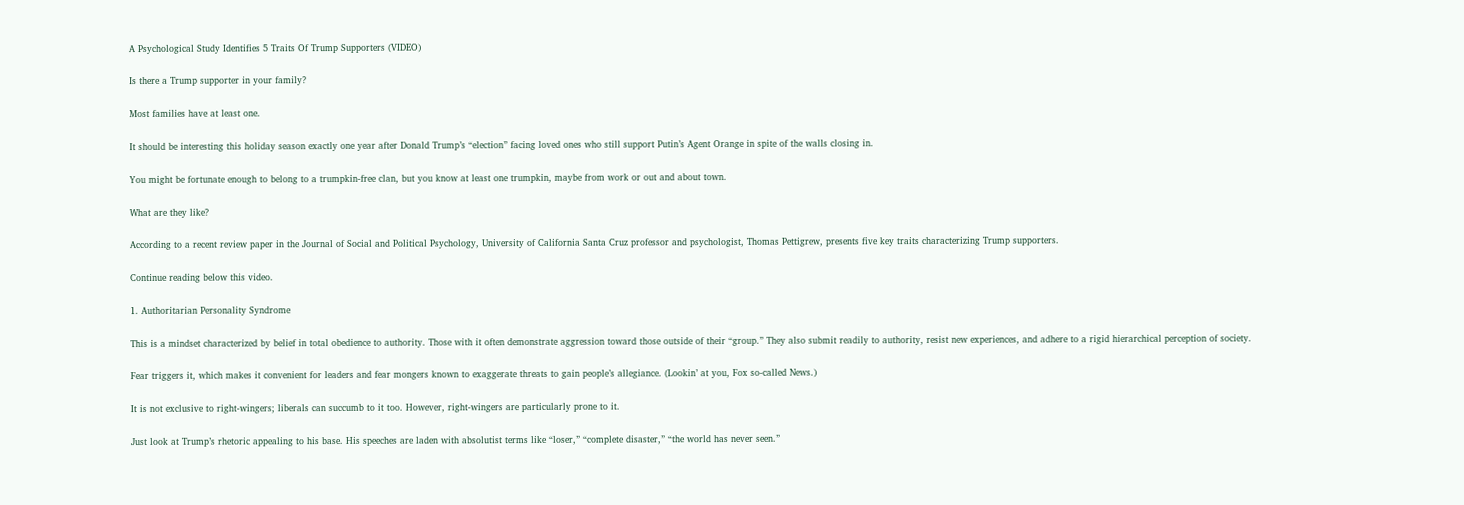A Psychological Study Identifies 5 Traits Of Trump Supporters (VIDEO)

Is there a Trump supporter in your family?

Most families have at least one.

It should be interesting this holiday season exactly one year after Donald Trump’s “election” facing loved ones who still support Putin’s Agent Orange in spite of the walls closing in.

You might be fortunate enough to belong to a trumpkin-free clan, but you know at least one trumpkin, maybe from work or out and about town.

What are they like?

According to a recent review paper in the Journal of Social and Political Psychology, University of California Santa Cruz professor and psychologist, Thomas Pettigrew, presents five key traits characterizing Trump supporters.

Continue reading below this video.

1. Authoritarian Personality Syndrome

This is a mindset characterized by belief in total obedience to authority. Those with it often demonstrate aggression toward those outside of their “group.” They also submit readily to authority, resist new experiences, and adhere to a rigid hierarchical perception of society.

Fear triggers it, which makes it convenient for leaders and fear mongers known to exaggerate threats to gain people’s allegiance. (Lookin’ at you, Fox so-called News.)

It is not exclusive to right-wingers; liberals can succumb to it too. However, right-wingers are particularly prone to it.

Just look at Trump’s rhetoric appealing to his base. His speeches are laden with absolutist terms like “loser,” “complete disaster,” “the world has never seen.”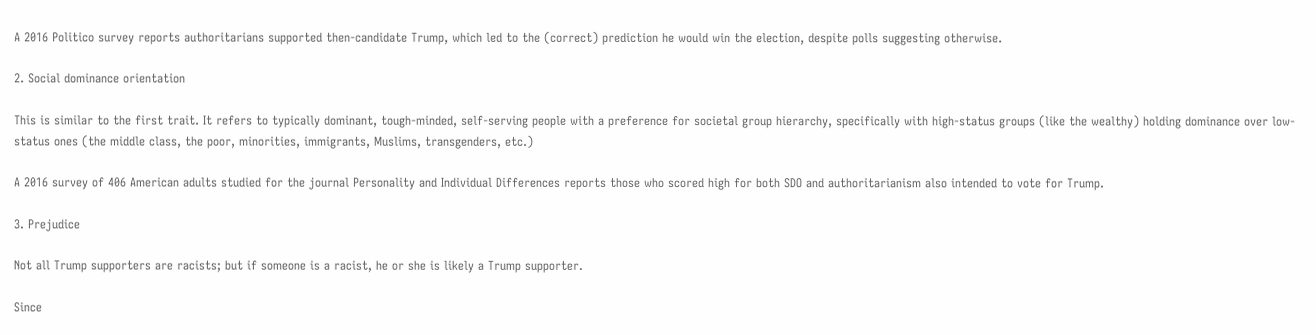A 2016 Politico survey reports authoritarians supported then-candidate Trump, which led to the (correct) prediction he would win the election, despite polls suggesting otherwise.

2. Social dominance orientation

This is similar to the first trait. It refers to typically dominant, tough-minded, self-serving people with a preference for societal group hierarchy, specifically with high-status groups (like the wealthy) holding dominance over low-status ones (the middle class, the poor, minorities, immigrants, Muslims, transgenders, etc.)

A 2016 survey of 406 American adults studied for the journal Personality and Individual Differences reports those who scored high for both SDO and authoritarianism also intended to vote for Trump.

3. Prejudice

Not all Trump supporters are racists; but if someone is a racist, he or she is likely a Trump supporter.

Since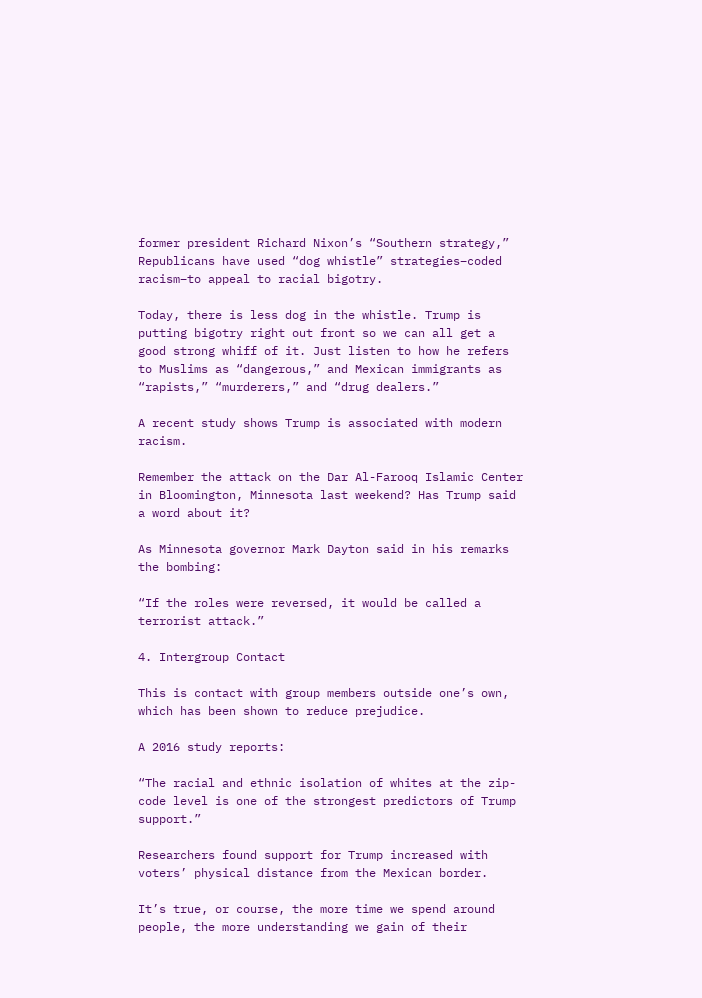former president Richard Nixon’s “Southern strategy,” Republicans have used “dog whistle” strategies–coded racism–to appeal to racial bigotry.

Today, there is less dog in the whistle. Trump is putting bigotry right out front so we can all get a good strong whiff of it. Just listen to how he refers to Muslims as “dangerous,” and Mexican immigrants as “rapists,” “murderers,” and “drug dealers.”

A recent study shows Trump is associated with modern racism.

Remember the attack on the Dar Al-Farooq Islamic Center in Bloomington, Minnesota last weekend? Has Trump said a word about it?

As Minnesota governor Mark Dayton said in his remarks the bombing:

“If the roles were reversed, it would be called a terrorist attack.”

4. Intergroup Contact

This is contact with group members outside one’s own, which has been shown to reduce prejudice.

A 2016 study reports:

“The racial and ethnic isolation of whites at the zip-code level is one of the strongest predictors of Trump support.”

Researchers found support for Trump increased with voters’ physical distance from the Mexican border.

It’s true, or course, the more time we spend around people, the more understanding we gain of their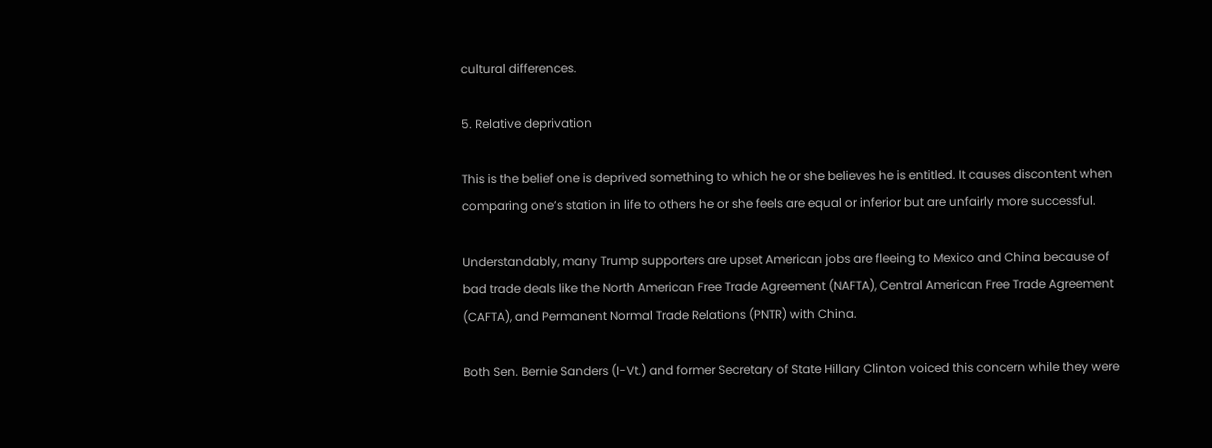cultural differences.

5. Relative deprivation

This is the belief one is deprived something to which he or she believes he is entitled. It causes discontent when comparing one’s station in life to others he or she feels are equal or inferior but are unfairly more successful.

Understandably, many Trump supporters are upset American jobs are fleeing to Mexico and China because of bad trade deals like the North American Free Trade Agreement (NAFTA), Central American Free Trade Agreement (CAFTA), and Permanent Normal Trade Relations (PNTR) with China.

Both Sen. Bernie Sanders (I-Vt.) and former Secretary of State Hillary Clinton voiced this concern while they were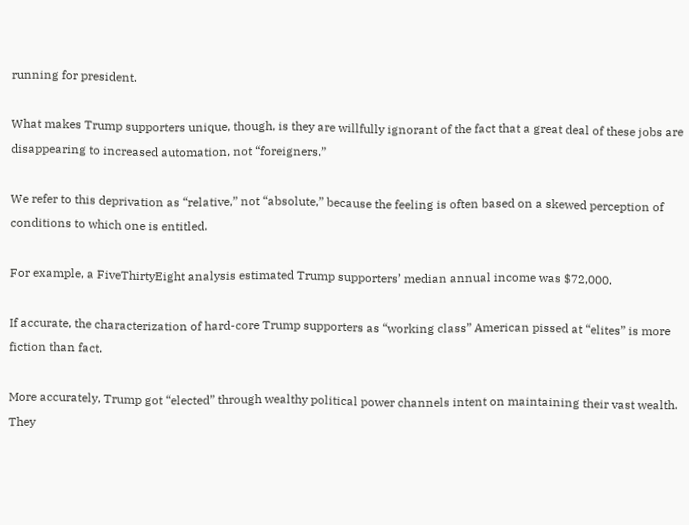running for president.

What makes Trump supporters unique, though, is they are willfully ignorant of the fact that a great deal of these jobs are disappearing to increased automation, not “foreigners.”

We refer to this deprivation as “relative,” not “absolute,” because the feeling is often based on a skewed perception of conditions to which one is entitled.

For example, a FiveThirtyEight analysis estimated Trump supporters’ median annual income was $72,000.

If accurate, the characterization of hard-core Trump supporters as “working class” American pissed at “elites” is more fiction than fact.

More accurately, Trump got “elected” through wealthy political power channels intent on maintaining their vast wealth. They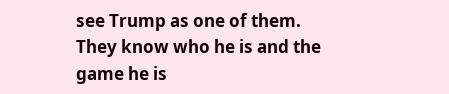see Trump as one of them. They know who he is and the game he is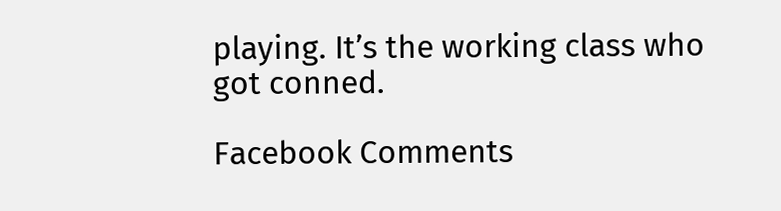playing. It’s the working class who got conned.

Facebook Comments